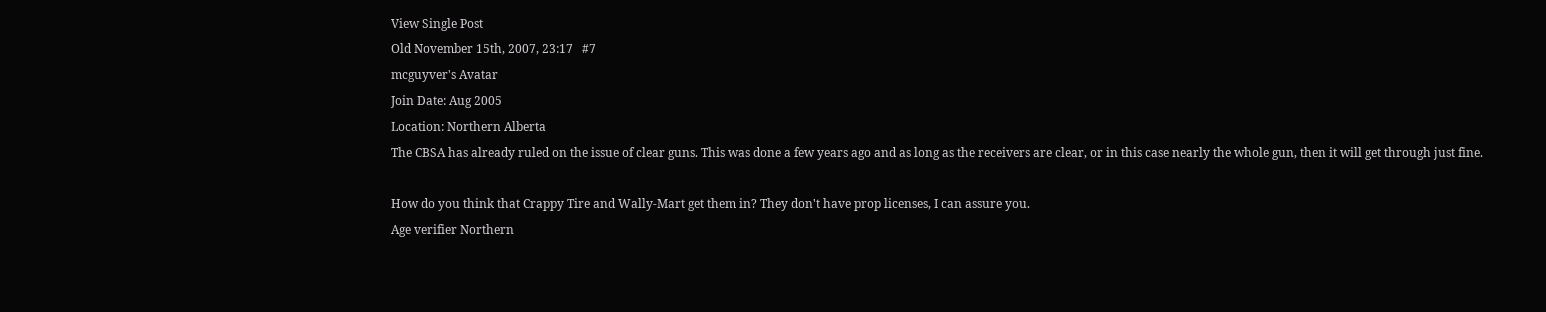View Single Post
Old November 15th, 2007, 23:17   #7
mcguyver's Avatar
Join Date: Aug 2005
Location: Northern Alberta
The CBSA has already ruled on the issue of clear guns. This was done a few years ago and as long as the receivers are clear, or in this case nearly the whole gun, then it will get through just fine.

How do you think that Crappy Tire and Wally-Mart get them in? They don't have prop licenses, I can assure you.
Age verifier Northern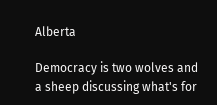Alberta

Democracy is two wolves and a sheep discussing what's for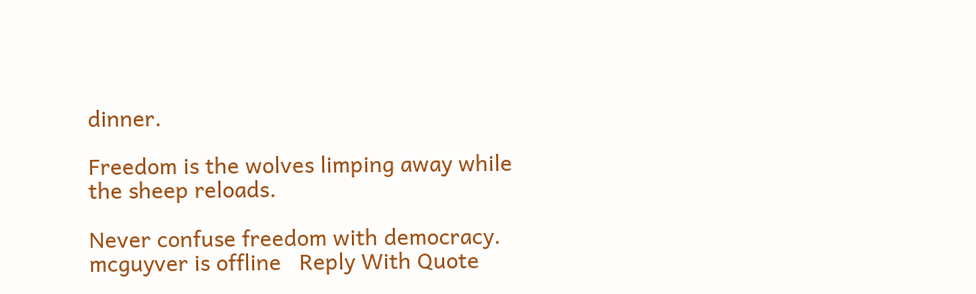dinner.

Freedom is the wolves limping away while the sheep reloads.

Never confuse freedom with democracy.
mcguyver is offline   Reply With Quote